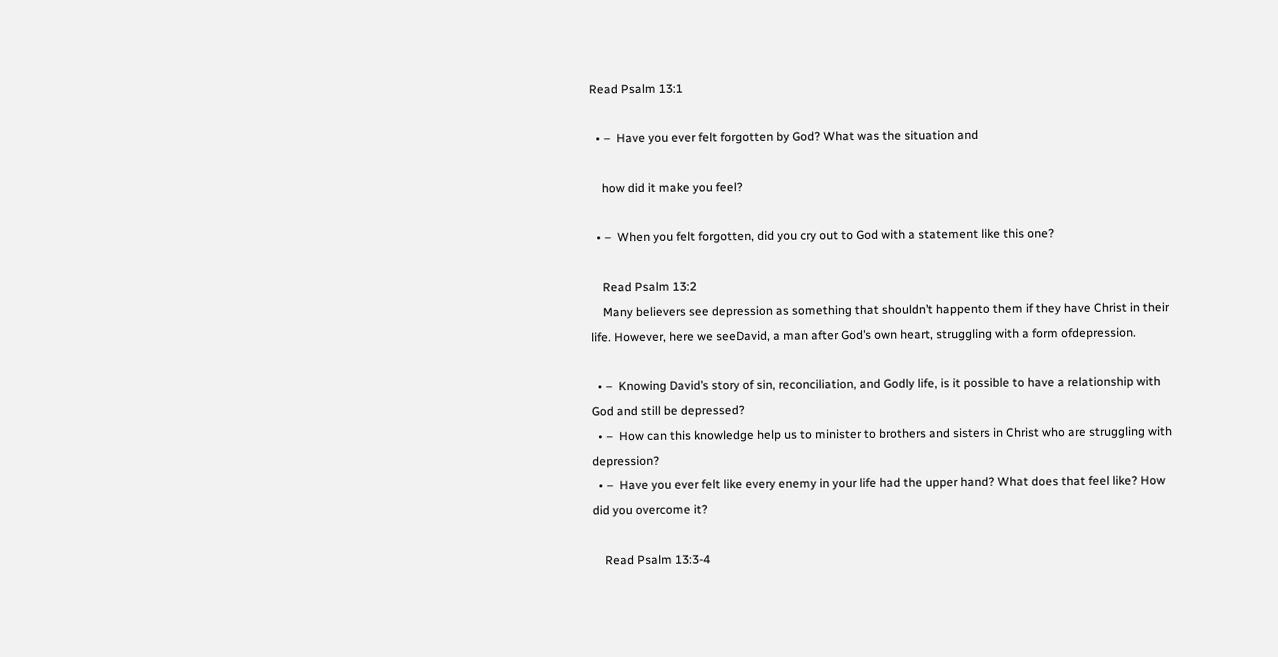Read Psalm 13:1

  • –  Have you ever felt forgotten by God? What was the situation and

    how did it make you feel?

  • –  When you felt forgotten, did you cry out to God with a statement like this one?

    Read Psalm 13:2
    Many believers see depression as something that shouldn’t happento them if they have Christ in their life. However, here we seeDavid, a man after God’s own heart, struggling with a form ofdepression.

  • –  Knowing David’s story of sin, reconciliation, and Godly life, is it possible to have a relationship with God and still be depressed?
  • –  How can this knowledge help us to minister to brothers and sisters in Christ who are struggling with depression?
  • –  Have you ever felt like every enemy in your life had the upper hand? What does that feel like? How did you overcome it?

    Read Psalm 13:3-4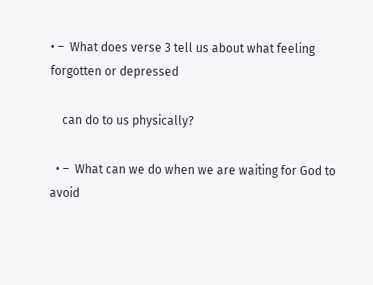• –  What does verse 3 tell us about what feeling forgotten or depressed

    can do to us physically?

  • –  What can we do when we are waiting for God to avoid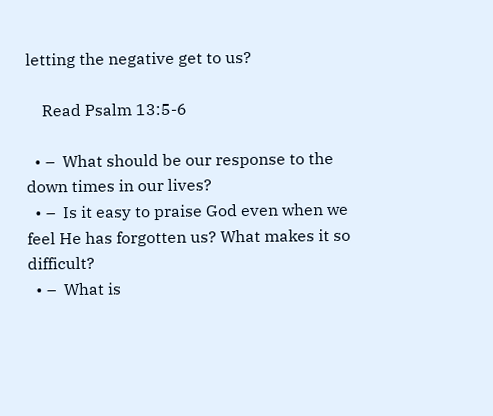letting the negative get to us?

    Read Psalm 13:5-6

  • –  What should be our response to the down times in our lives?
  • –  Is it easy to praise God even when we feel He has forgotten us? What makes it so difficult?
  • –  What is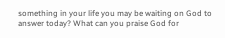something in your life you may be waiting on God to answer today? What can you praise God for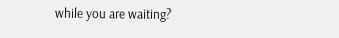while you are waiting?